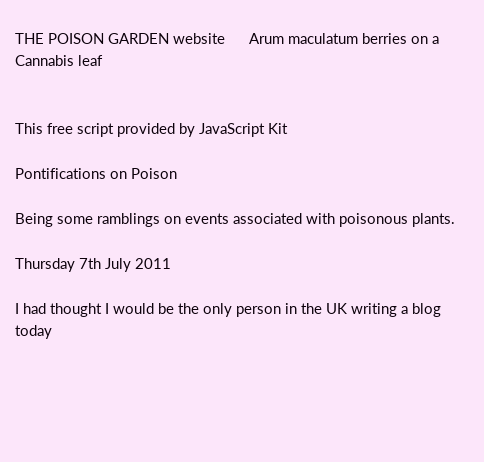THE POISON GARDEN website      Arum maculatum berries on a Cannabis leaf


This free script provided by JavaScript Kit

Pontifications on Poison

Being some ramblings on events associated with poisonous plants.

Thursday 7th July 2011

I had thought I would be the only person in the UK writing a blog today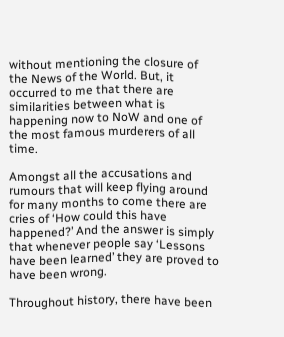without mentioning the closure of the News of the World. But, it occurred to me that there are similarities between what is happening now to NoW and one of the most famous murderers of all time.

Amongst all the accusations and rumours that will keep flying around for many months to come there are cries of ‘How could this have happened?’ And the answer is simply that whenever people say ‘Lessons have been learned’ they are proved to have been wrong.

Throughout history, there have been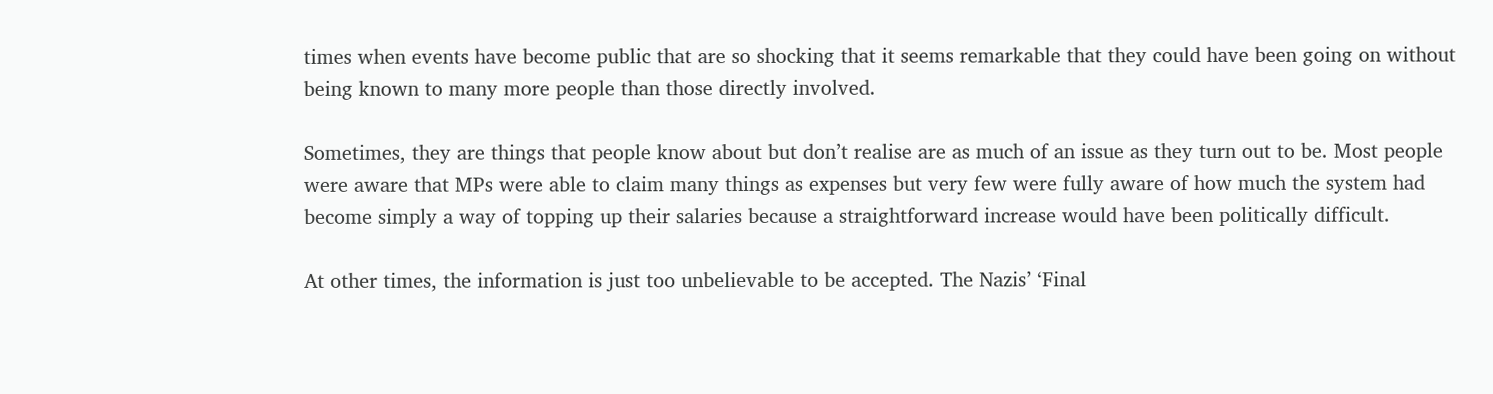times when events have become public that are so shocking that it seems remarkable that they could have been going on without being known to many more people than those directly involved.

Sometimes, they are things that people know about but don’t realise are as much of an issue as they turn out to be. Most people were aware that MPs were able to claim many things as expenses but very few were fully aware of how much the system had become simply a way of topping up their salaries because a straightforward increase would have been politically difficult.

At other times, the information is just too unbelievable to be accepted. The Nazis’ ‘Final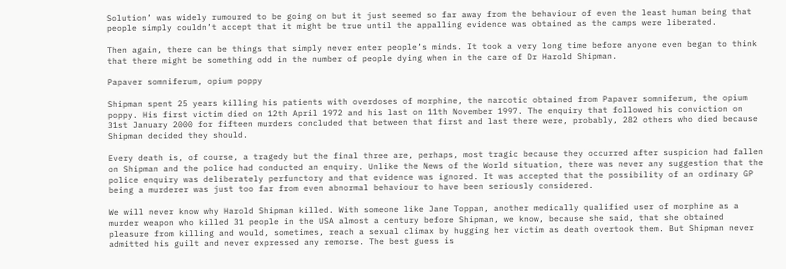Solution’ was widely rumoured to be going on but it just seemed so far away from the behaviour of even the least human being that people simply couldn’t accept that it might be true until the appalling evidence was obtained as the camps were liberated.

Then again, there can be things that simply never enter people’s minds. It took a very long time before anyone even began to think that there might be something odd in the number of people dying when in the care of Dr Harold Shipman.

Papaver somniferum, opium poppy

Shipman spent 25 years killing his patients with overdoses of morphine, the narcotic obtained from Papaver somniferum, the opium poppy. His first victim died on 12th April 1972 and his last on 11th November 1997. The enquiry that followed his conviction on 31st January 2000 for fifteen murders concluded that between that first and last there were, probably, 282 others who died because Shipman decided they should.

Every death is, of course, a tragedy but the final three are, perhaps, most tragic because they occurred after suspicion had fallen on Shipman and the police had conducted an enquiry. Unlike the News of the World situation, there was never any suggestion that the police enquiry was deliberately perfunctory and that evidence was ignored. It was accepted that the possibility of an ordinary GP being a murderer was just too far from even abnormal behaviour to have been seriously considered.

We will never know why Harold Shipman killed. With someone like Jane Toppan, another medically qualified user of morphine as a murder weapon who killed 31 people in the USA almost a century before Shipman, we know, because she said, that she obtained pleasure from killing and would, sometimes, reach a sexual climax by hugging her victim as death overtook them. But Shipman never admitted his guilt and never expressed any remorse. The best guess is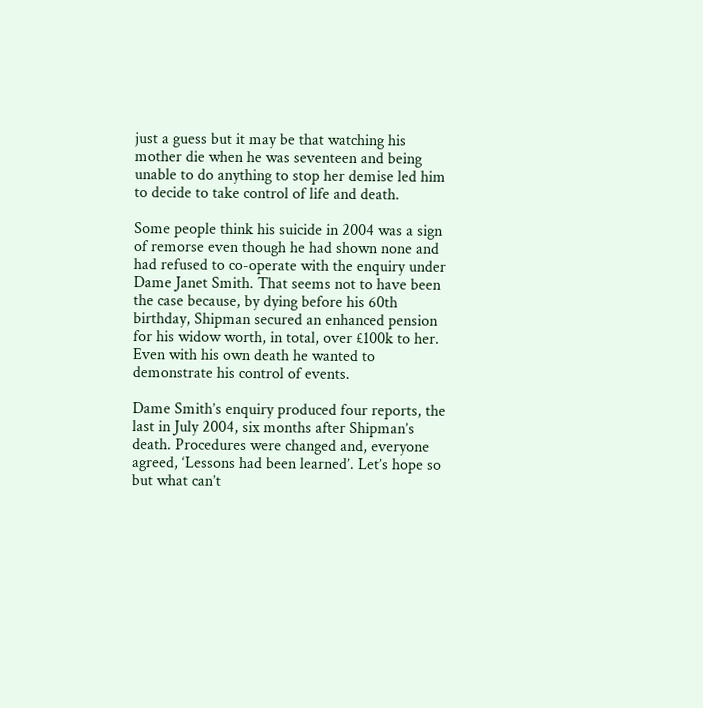just a guess but it may be that watching his mother die when he was seventeen and being unable to do anything to stop her demise led him to decide to take control of life and death.

Some people think his suicide in 2004 was a sign of remorse even though he had shown none and had refused to co-operate with the enquiry under Dame Janet Smith. That seems not to have been the case because, by dying before his 60th birthday, Shipman secured an enhanced pension for his widow worth, in total, over £100k to her. Even with his own death he wanted to demonstrate his control of events.

Dame Smith’s enquiry produced four reports, the last in July 2004, six months after Shipman’s death. Procedures were changed and, everyone agreed, ‘Lessons had been learned’. Let’s hope so but what can’t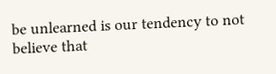be unlearned is our tendency to not believe that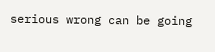serious wrong can be going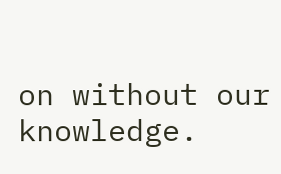on without our knowledge.